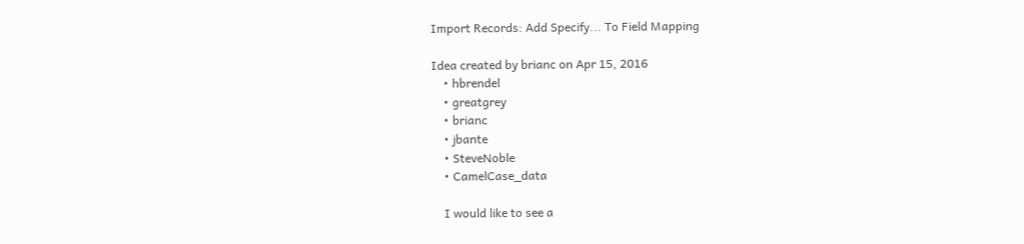Import Records: Add Specify... To Field Mapping

Idea created by brianc on Apr 15, 2016
    • hbrendel
    • greatgrey
    • brianc
    • jbante
    • SteveNoble
    • CamelCase_data

    I would like to see a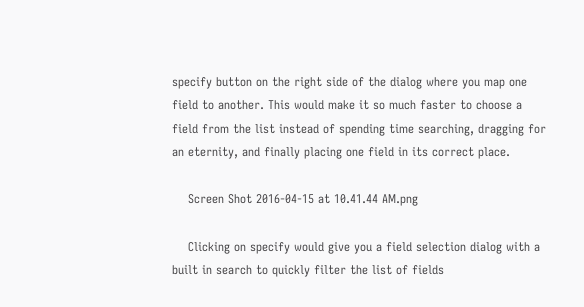specify button on the right side of the dialog where you map one field to another. This would make it so much faster to choose a field from the list instead of spending time searching, dragging for an eternity, and finally placing one field in its correct place.

    Screen Shot 2016-04-15 at 10.41.44 AM.png

    Clicking on specify would give you a field selection dialog with a built in search to quickly filter the list of fields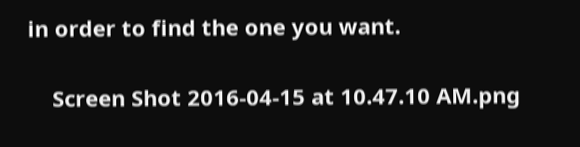in order to find the one you want.

    Screen Shot 2016-04-15 at 10.47.10 AM.png